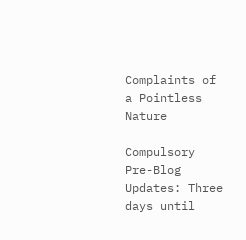Complaints of a Pointless Nature

Compulsory Pre-Blog Updates: Three days until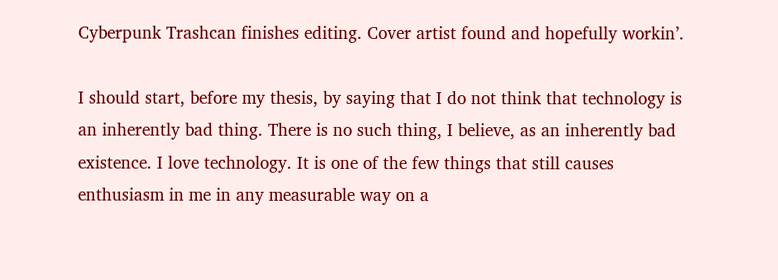Cyberpunk Trashcan finishes editing. Cover artist found and hopefully workin’.

I should start, before my thesis, by saying that I do not think that technology is an inherently bad thing. There is no such thing, I believe, as an inherently bad existence. I love technology. It is one of the few things that still causes enthusiasm in me in any measurable way on a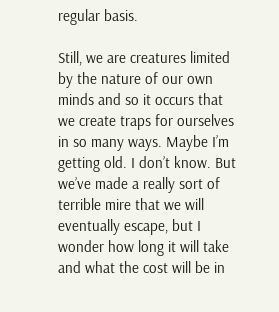regular basis.

Still, we are creatures limited by the nature of our own minds and so it occurs that we create traps for ourselves in so many ways. Maybe I’m getting old. I don’t know. But we’ve made a really sort of terrible mire that we will eventually escape, but I wonder how long it will take and what the cost will be in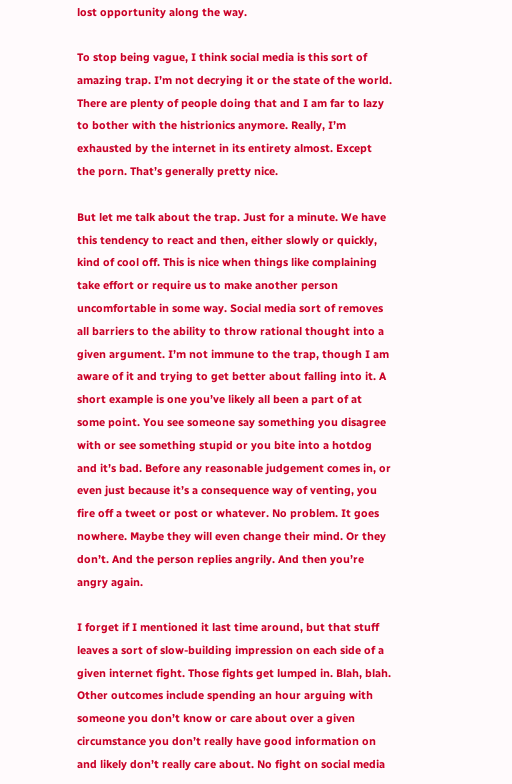lost opportunity along the way.

To stop being vague, I think social media is this sort of amazing trap. I’m not decrying it or the state of the world. There are plenty of people doing that and I am far to lazy to bother with the histrionics anymore. Really, I’m exhausted by the internet in its entirety almost. Except the porn. That’s generally pretty nice.

But let me talk about the trap. Just for a minute. We have this tendency to react and then, either slowly or quickly, kind of cool off. This is nice when things like complaining take effort or require us to make another person uncomfortable in some way. Social media sort of removes all barriers to the ability to throw rational thought into a given argument. I’m not immune to the trap, though I am aware of it and trying to get better about falling into it. A short example is one you’ve likely all been a part of at some point. You see someone say something you disagree with or see something stupid or you bite into a hotdog and it’s bad. Before any reasonable judgement comes in, or even just because it’s a consequence way of venting, you fire off a tweet or post or whatever. No problem. It goes nowhere. Maybe they will even change their mind. Or they don’t. And the person replies angrily. And then you’re angry again.

I forget if I mentioned it last time around, but that stuff leaves a sort of slow-building impression on each side of a given internet fight. Those fights get lumped in. Blah, blah. Other outcomes include spending an hour arguing with someone you don’t know or care about over a given circumstance you don’t really have good information on and likely don’t really care about. No fight on social media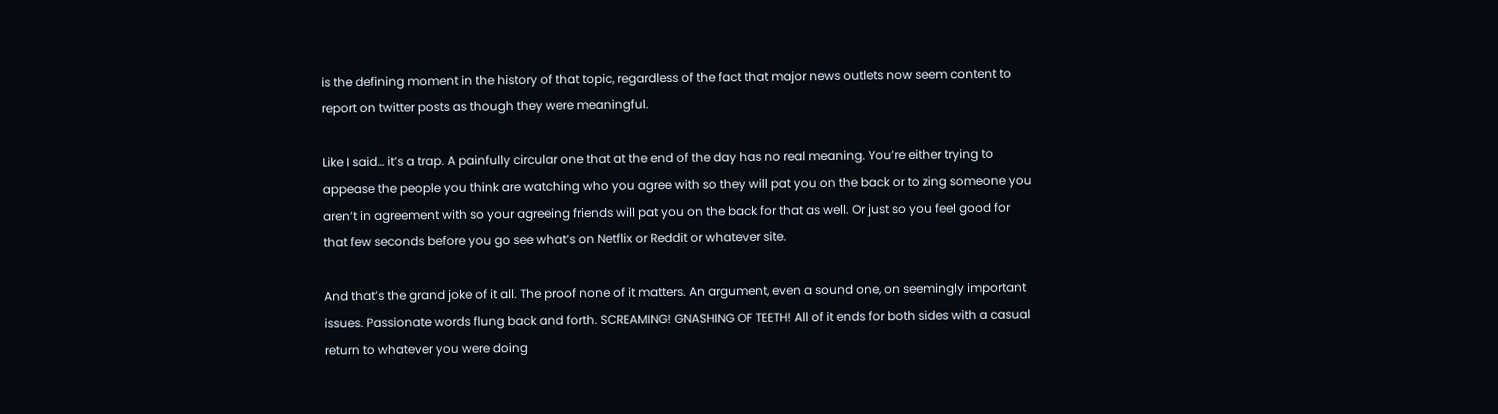is the defining moment in the history of that topic, regardless of the fact that major news outlets now seem content to report on twitter posts as though they were meaningful.

Like I said… it’s a trap. A painfully circular one that at the end of the day has no real meaning. You’re either trying to appease the people you think are watching who you agree with so they will pat you on the back or to zing someone you aren’t in agreement with so your agreeing friends will pat you on the back for that as well. Or just so you feel good for that few seconds before you go see what’s on Netflix or Reddit or whatever site.

And that’s the grand joke of it all. The proof none of it matters. An argument, even a sound one, on seemingly important issues. Passionate words flung back and forth. SCREAMING! GNASHING OF TEETH! All of it ends for both sides with a casual return to whatever you were doing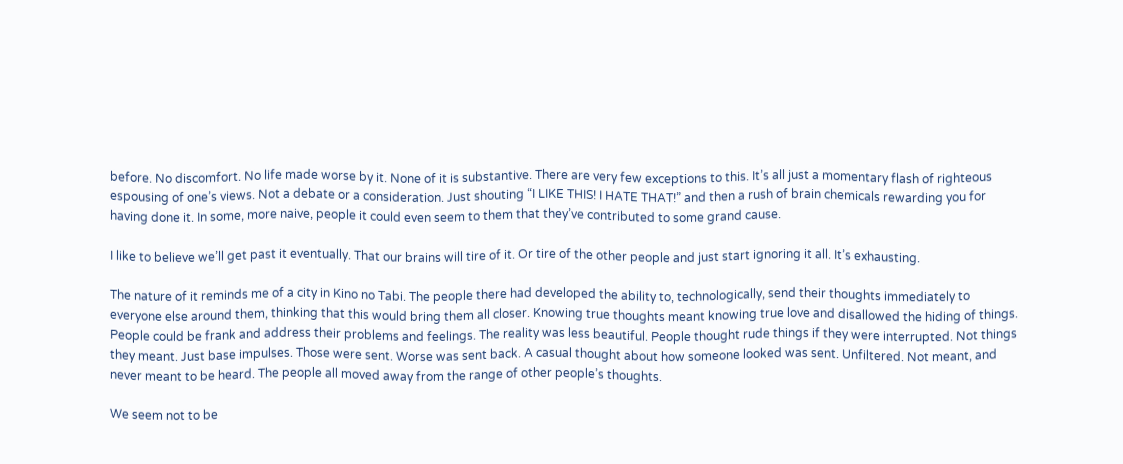before. No discomfort. No life made worse by it. None of it is substantive. There are very few exceptions to this. It’s all just a momentary flash of righteous espousing of one’s views. Not a debate or a consideration. Just shouting “I LIKE THIS! I HATE THAT!” and then a rush of brain chemicals rewarding you for having done it. In some, more naive, people it could even seem to them that they’ve contributed to some grand cause.

I like to believe we’ll get past it eventually. That our brains will tire of it. Or tire of the other people and just start ignoring it all. It’s exhausting.

The nature of it reminds me of a city in Kino no Tabi. The people there had developed the ability to, technologically, send their thoughts immediately to everyone else around them, thinking that this would bring them all closer. Knowing true thoughts meant knowing true love and disallowed the hiding of things. People could be frank and address their problems and feelings. The reality was less beautiful. People thought rude things if they were interrupted. Not things they meant. Just base impulses. Those were sent. Worse was sent back. A casual thought about how someone looked was sent. Unfiltered. Not meant, and never meant to be heard. The people all moved away from the range of other people’s thoughts.

We seem not to be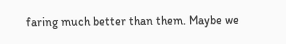faring much better than them. Maybe we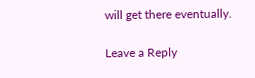will get there eventually.

Leave a Reply